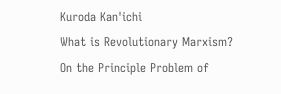Kuroda Kan'ichi
What is Revolutionary Marxism?
On the Principle Problem of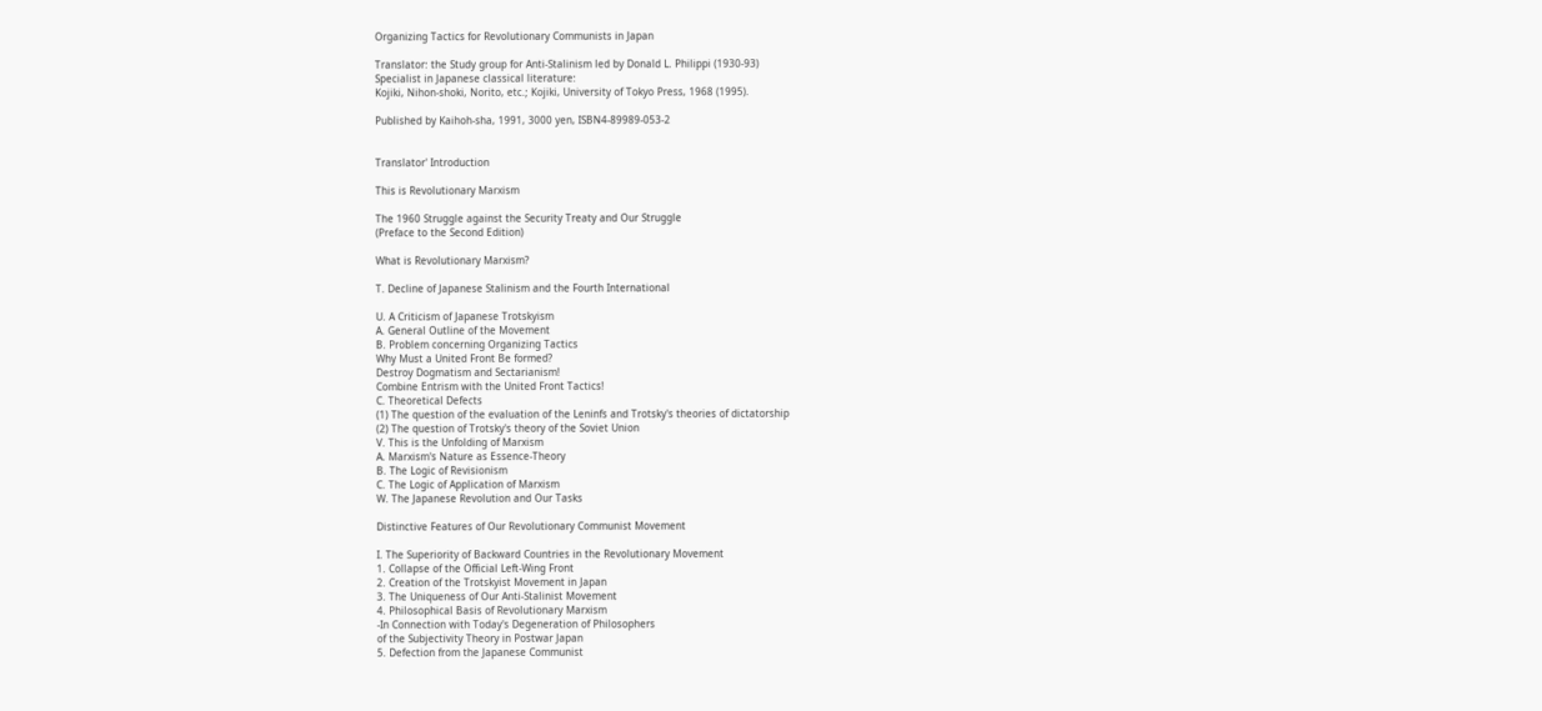Organizing Tactics for Revolutionary Communists in Japan

Translator: the Study group for Anti-Stalinism led by Donald L. Philippi (1930-93)
Specialist in Japanese classical literature:
Kojiki, Nihon-shoki, Norito, etc.; Kojiki, University of Tokyo Press, 1968 (1995).

Published by Kaihoh-sha, 1991, 3000 yen, ISBN4-89989-053-2


Translator' Introduction

This is Revolutionary Marxism

The 1960 Struggle against the Security Treaty and Our Struggle
(Preface to the Second Edition)

What is Revolutionary Marxism?

T. Decline of Japanese Stalinism and the Fourth International

U. A Criticism of Japanese Trotskyism
A. General Outline of the Movement
B. Problem concerning Organizing Tactics
Why Must a United Front Be formed?
Destroy Dogmatism and Sectarianism!
Combine Entrism with the United Front Tactics!
C. Theoretical Defects
(1) The question of the evaluation of the Leninfs and Trotsky's theories of dictatorship
(2) The question of Trotsky's theory of the Soviet Union
V. This is the Unfolding of Marxism
A. Marxism's Nature as Essence-Theory
B. The Logic of Revisionism
C. The Logic of Application of Marxism
W. The Japanese Revolution and Our Tasks

Distinctive Features of Our Revolutionary Communist Movement

I. The Superiority of Backward Countries in the Revolutionary Movement
1. Collapse of the Official Left-Wing Front
2. Creation of the Trotskyist Movement in Japan
3. The Uniqueness of Our Anti-Stalinist Movement
4. Philosophical Basis of Revolutionary Marxism
-In Connection with Today's Degeneration of Philosophers
of the Subjectivity Theory in Postwar Japan
5. Defection from the Japanese Communist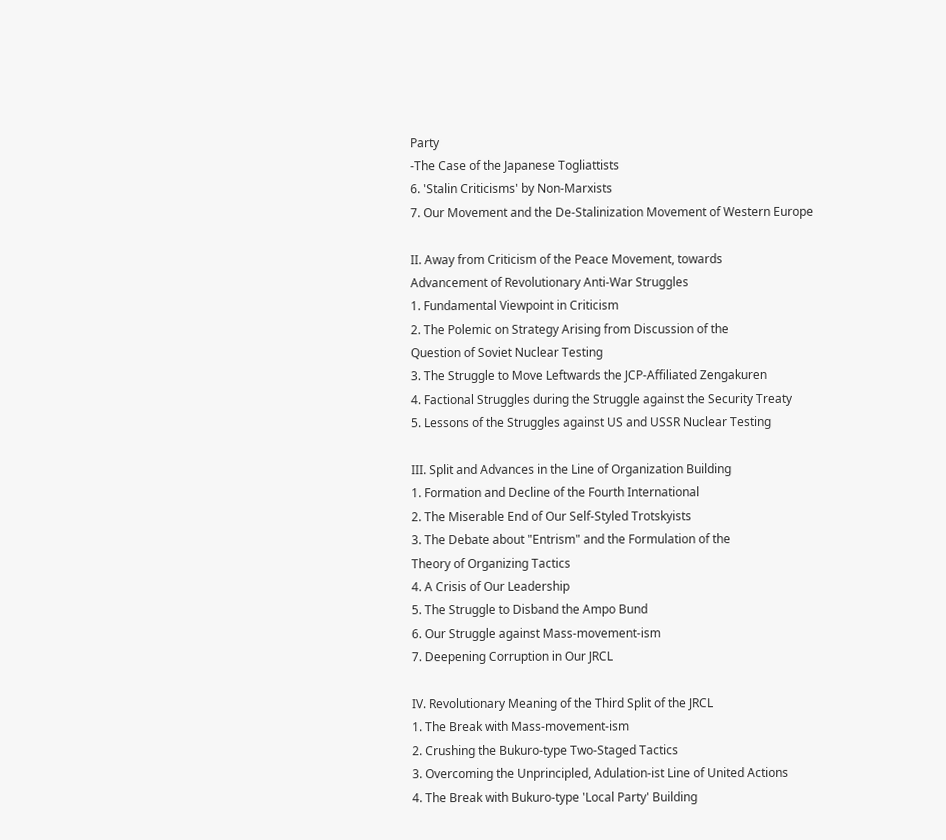Party
-The Case of the Japanese Togliattists
6. 'Stalin Criticisms' by Non-Marxists
7. Our Movement and the De-Stalinization Movement of Western Europe

II. Away from Criticism of the Peace Movement, towards
Advancement of Revolutionary Anti-War Struggles
1. Fundamental Viewpoint in Criticism
2. The Polemic on Strategy Arising from Discussion of the
Question of Soviet Nuclear Testing
3. The Struggle to Move Leftwards the JCP-Affiliated Zengakuren
4. Factional Struggles during the Struggle against the Security Treaty
5. Lessons of the Struggles against US and USSR Nuclear Testing

III. Split and Advances in the Line of Organization Building
1. Formation and Decline of the Fourth International
2. The Miserable End of Our Self-Styled Trotskyists
3. The Debate about "Entrism" and the Formulation of the
Theory of Organizing Tactics
4. A Crisis of Our Leadership
5. The Struggle to Disband the Ampo Bund
6. Our Struggle against Mass-movement-ism
7. Deepening Corruption in Our JRCL

IV. Revolutionary Meaning of the Third Split of the JRCL
1. The Break with Mass-movement-ism
2. Crushing the Bukuro-type Two-Staged Tactics
3. Overcoming the Unprincipled, Adulation-ist Line of United Actions
4. The Break with Bukuro-type 'Local Party' Building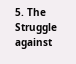5. The Struggle against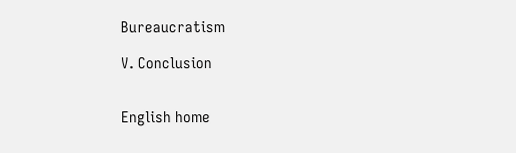Bureaucratism

V. Conclusion


English home